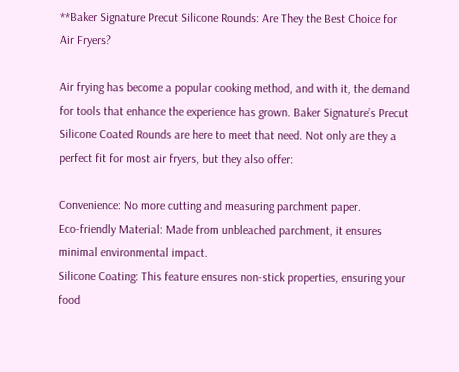**Baker Signature Precut Silicone Rounds: Are They the Best Choice for Air Fryers?

Air frying has become a popular cooking method, and with it, the demand for tools that enhance the experience has grown. Baker Signature’s Precut Silicone Coated Rounds are here to meet that need. Not only are they a perfect fit for most air fryers, but they also offer:

Convenience: No more cutting and measuring parchment paper.
Eco-friendly Material: Made from unbleached parchment, it ensures minimal environmental impact.
Silicone Coating: This feature ensures non-stick properties, ensuring your food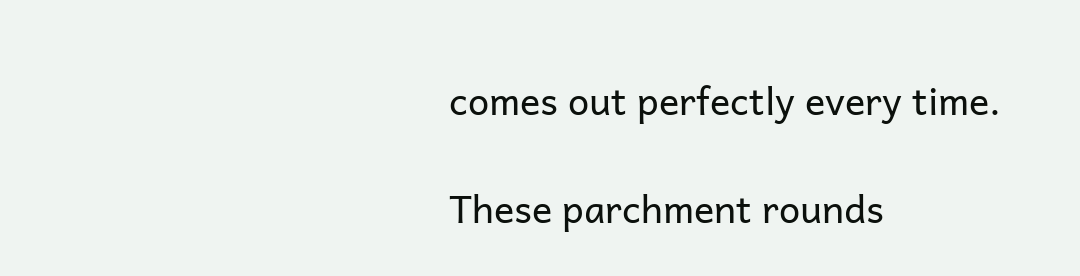comes out perfectly every time.

These parchment rounds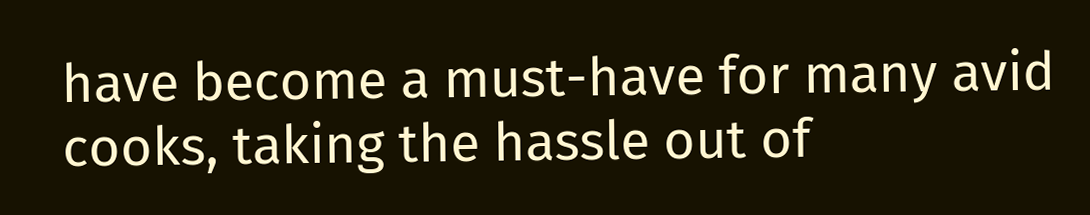have become a must-have for many avid cooks, taking the hassle out of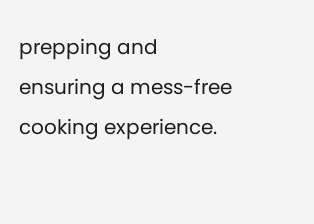prepping and ensuring a mess-free cooking experience.